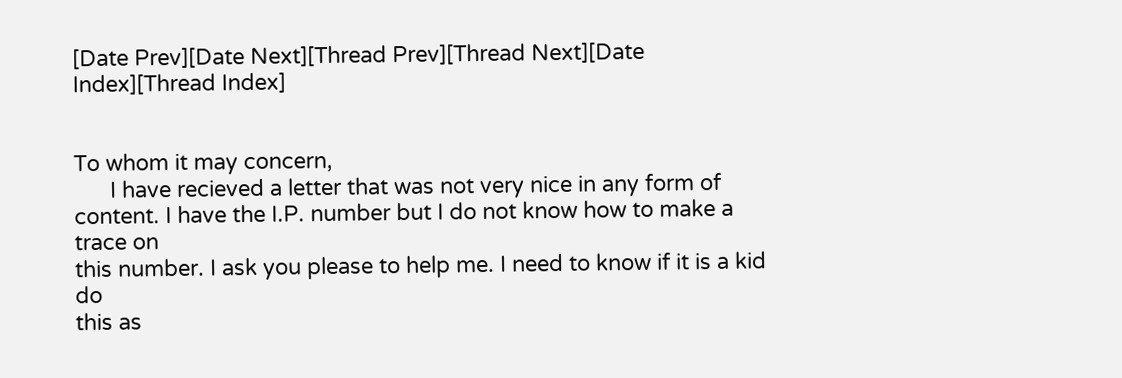[Date Prev][Date Next][Thread Prev][Thread Next][Date Index][Thread Index]


To whom it may concern,
      I have recieved a letter that was not very nice in any form of
content. I have the I.P. number but I do not know how to make a trace on
this number. I ask you please to help me. I need to know if it is a kid do
this as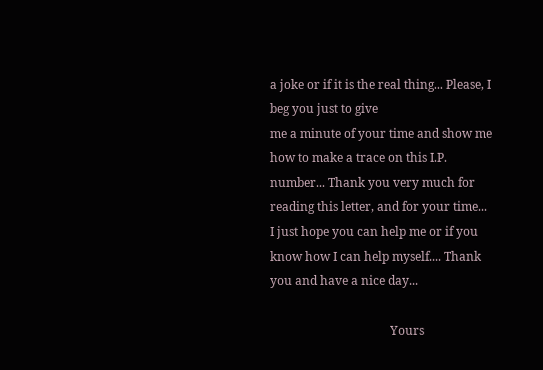a joke or if it is the real thing... Please, I beg you just to give
me a minute of your time and show me how to make a trace on this I.P.
number... Thank you very much for reading this letter, and for your time...
I just hope you can help me or if you know how I can help myself.... Thank
you and have a nice day...

                                        Yours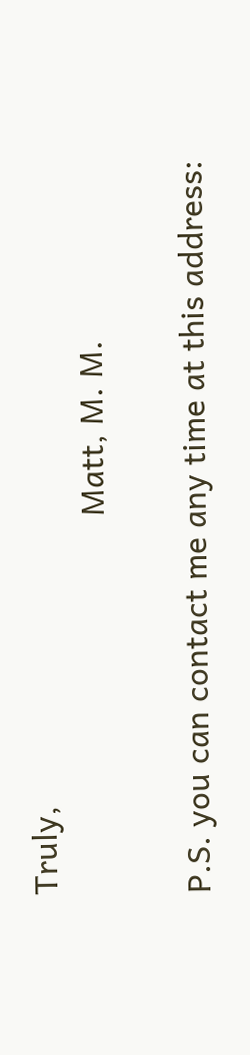Truly,
                                          Matt, M. M.

P.S. you can contact me any time at this address: